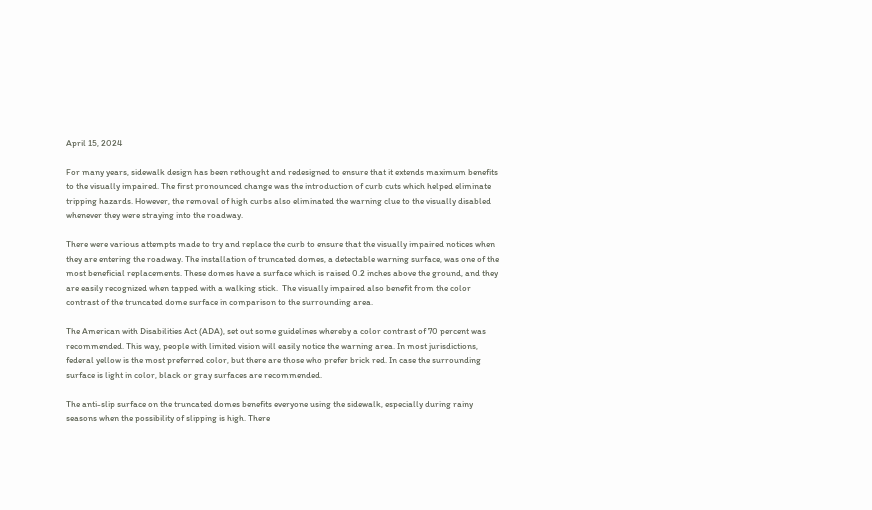April 15, 2024

For many years, sidewalk design has been rethought and redesigned to ensure that it extends maximum benefits to the visually impaired. The first pronounced change was the introduction of curb cuts which helped eliminate tripping hazards. However, the removal of high curbs also eliminated the warning clue to the visually disabled whenever they were straying into the roadway.

There were various attempts made to try and replace the curb to ensure that the visually impaired notices when they are entering the roadway. The installation of truncated domes, a detectable warning surface, was one of the most beneficial replacements. These domes have a surface which is raised 0.2 inches above the ground, and they are easily recognized when tapped with a walking stick.  The visually impaired also benefit from the color contrast of the truncated dome surface in comparison to the surrounding area.

The American with Disabilities Act (ADA), set out some guidelines whereby a color contrast of 70 percent was recommended. This way, people with limited vision will easily notice the warning area. In most jurisdictions, federal yellow is the most preferred color, but there are those who prefer brick red. In case the surrounding surface is light in color, black or gray surfaces are recommended.

The anti-slip surface on the truncated domes benefits everyone using the sidewalk, especially during rainy seasons when the possibility of slipping is high. There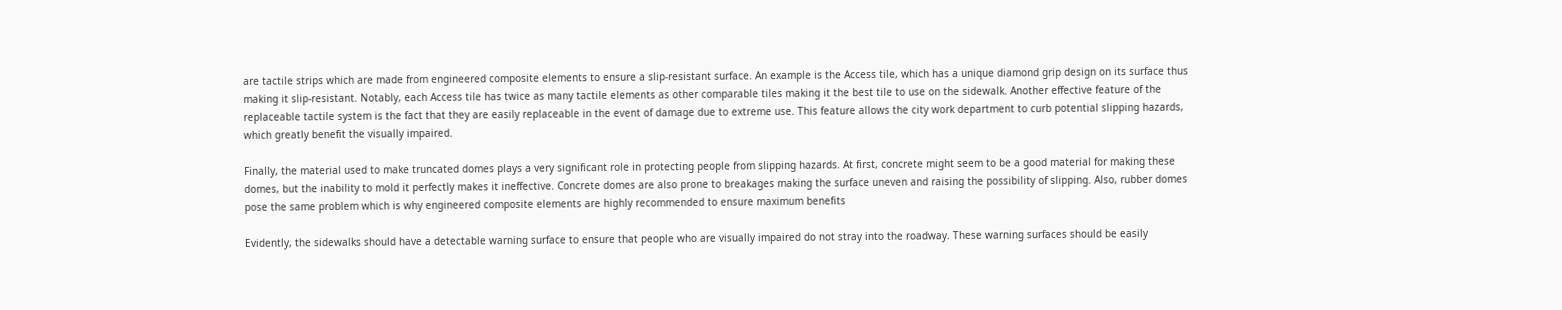are tactile strips which are made from engineered composite elements to ensure a slip-resistant surface. An example is the Access tile, which has a unique diamond grip design on its surface thus making it slip-resistant. Notably, each Access tile has twice as many tactile elements as other comparable tiles making it the best tile to use on the sidewalk. Another effective feature of the replaceable tactile system is the fact that they are easily replaceable in the event of damage due to extreme use. This feature allows the city work department to curb potential slipping hazards, which greatly benefit the visually impaired.

Finally, the material used to make truncated domes plays a very significant role in protecting people from slipping hazards. At first, concrete might seem to be a good material for making these domes, but the inability to mold it perfectly makes it ineffective. Concrete domes are also prone to breakages making the surface uneven and raising the possibility of slipping. Also, rubber domes pose the same problem which is why engineered composite elements are highly recommended to ensure maximum benefits

Evidently, the sidewalks should have a detectable warning surface to ensure that people who are visually impaired do not stray into the roadway. These warning surfaces should be easily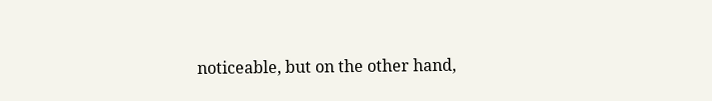noticeable, but on the other hand,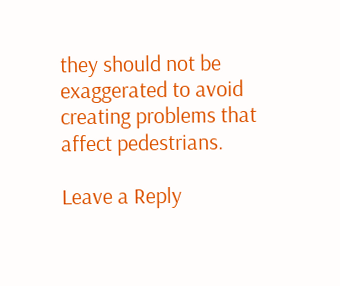they should not be exaggerated to avoid creating problems that affect pedestrians.

Leave a Reply